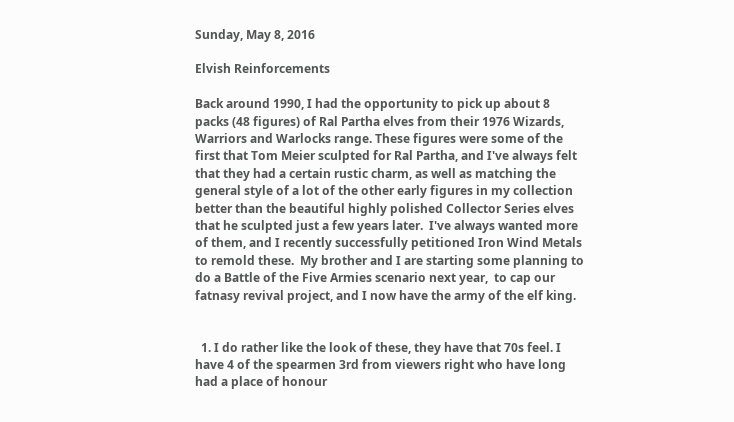Sunday, May 8, 2016

Elvish Reinforcements

Back around 1990, I had the opportunity to pick up about 8 packs (48 figures) of Ral Partha elves from their 1976 Wizards, Warriors and Warlocks range. These figures were some of the first that Tom Meier sculpted for Ral Partha, and I've always felt that they had a certain rustic charm, as well as matching the general style of a lot of the other early figures in my collection better than the beautiful highly polished Collector Series elves that he sculpted just a few years later.  I've always wanted more of them, and I recently successfully petitioned Iron Wind Metals to remold these.  My brother and I are starting some planning to do a Battle of the Five Armies scenario next year,  to cap our fatnasy revival project, and I now have the army of the elf king.


  1. I do rather like the look of these, they have that 70s feel. I have 4 of the spearmen 3rd from viewers right who have long had a place of honour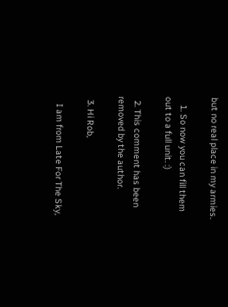but no real place in my armies.

    1. So now you can fill them out to a full unit. :)

  2. This comment has been removed by the author.

  3. Hi Rob,

    I am from Late For The Sky,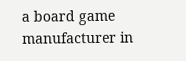a board game manufacturer in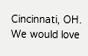Cincinnati, OH. We would love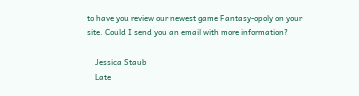to have you review our newest game Fantasy-opoly on your site. Could I send you an email with more information?

    Jessica Staub
    Late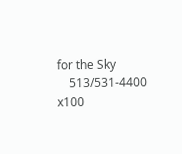for the Sky
    513/531-4400 x100